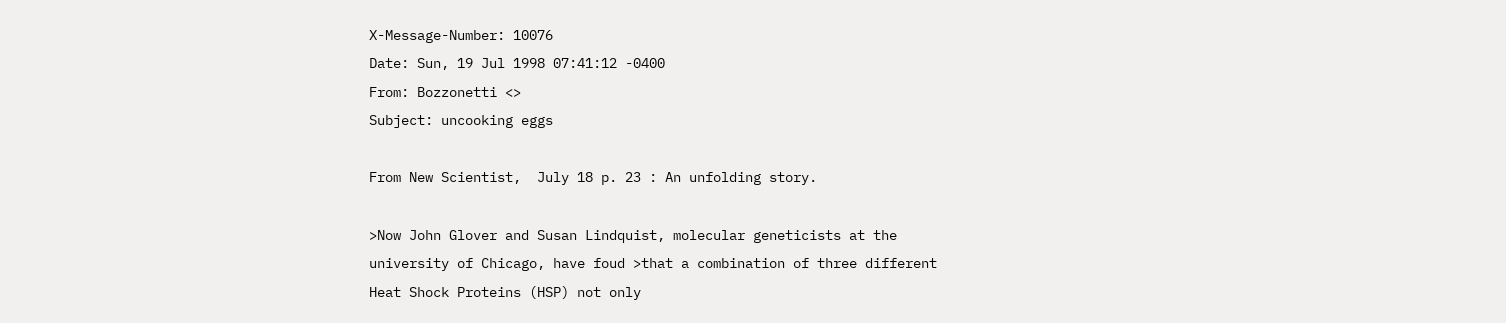X-Message-Number: 10076
Date: Sun, 19 Jul 1998 07:41:12 -0400
From: Bozzonetti <>
Subject: uncooking eggs

From New Scientist,  July 18 p. 23 : An unfolding story.

>Now John Glover and Susan Lindquist, molecular geneticists at the
university of Chicago, have foud >that a combination of three different
Heat Shock Proteins (HSP) not only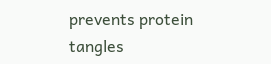prevents protein tangles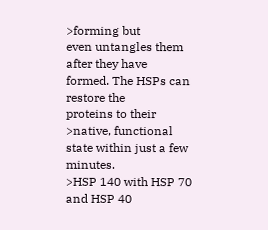>forming but
even untangles them after they have formed. The HSPs can restore the
proteins to their >native, functional state within just a few minutes.
>HSP 140 with HSP 70 and HSP 40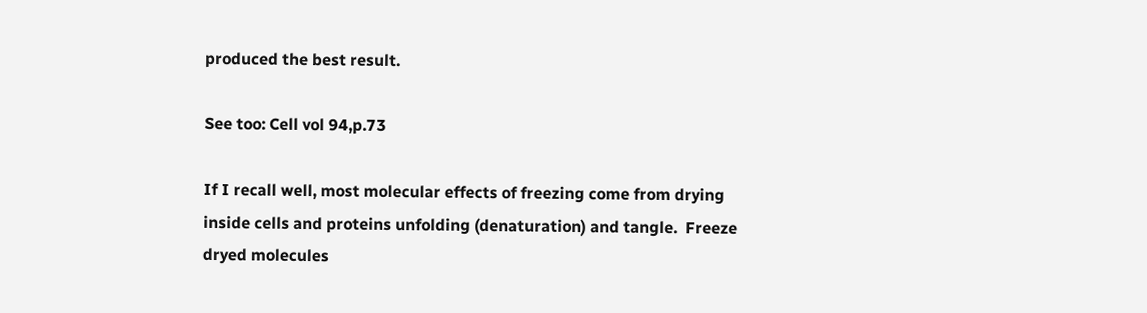produced the best result.

See too: Cell vol 94,p.73

If I recall well, most molecular effects of freezing come from drying
inside cells and proteins unfolding (denaturation) and tangle.  Freeze
dryed molecules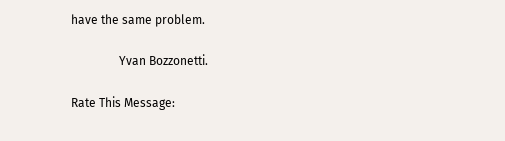have the same problem.

                Yvan Bozzonetti.

Rate This Message: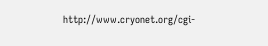http://www.cryonet.org/cgi-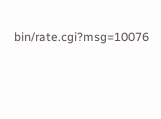bin/rate.cgi?msg=10076